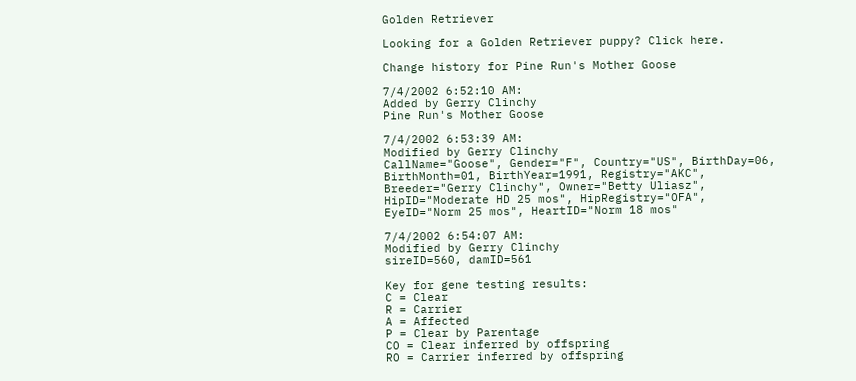Golden Retriever

Looking for a Golden Retriever puppy? Click here.

Change history for Pine Run's Mother Goose

7/4/2002 6:52:10 AM:
Added by Gerry Clinchy
Pine Run's Mother Goose

7/4/2002 6:53:39 AM:
Modified by Gerry Clinchy
CallName="Goose", Gender="F", Country="US", BirthDay=06, BirthMonth=01, BirthYear=1991, Registry="AKC", Breeder="Gerry Clinchy", Owner="Betty Uliasz", HipID="Moderate HD 25 mos", HipRegistry="OFA", EyeID="Norm 25 mos", HeartID="Norm 18 mos"

7/4/2002 6:54:07 AM:
Modified by Gerry Clinchy
sireID=560, damID=561

Key for gene testing results:
C = Clear
R = Carrier
A = Affected
P = Clear by Parentage
CO = Clear inferred by offspring
RO = Carrier inferred by offspring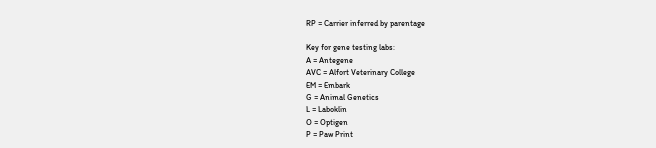RP = Carrier inferred by parentage

Key for gene testing labs:
A = Antegene
AVC = Alfort Veterinary College
EM = Embark
G = Animal Genetics
L = Laboklin
O = Optigen
P = Paw Print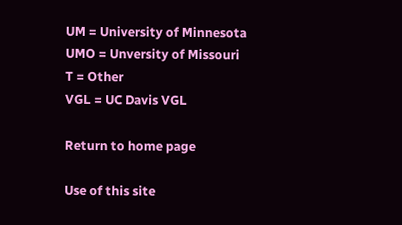UM = University of Minnesota
UMO = Unversity of Missouri
T = Other
VGL = UC Davis VGL

Return to home page

Use of this site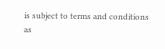is subject to terms and conditions as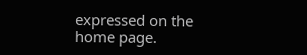expressed on the home page.